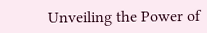Unveiling the Power of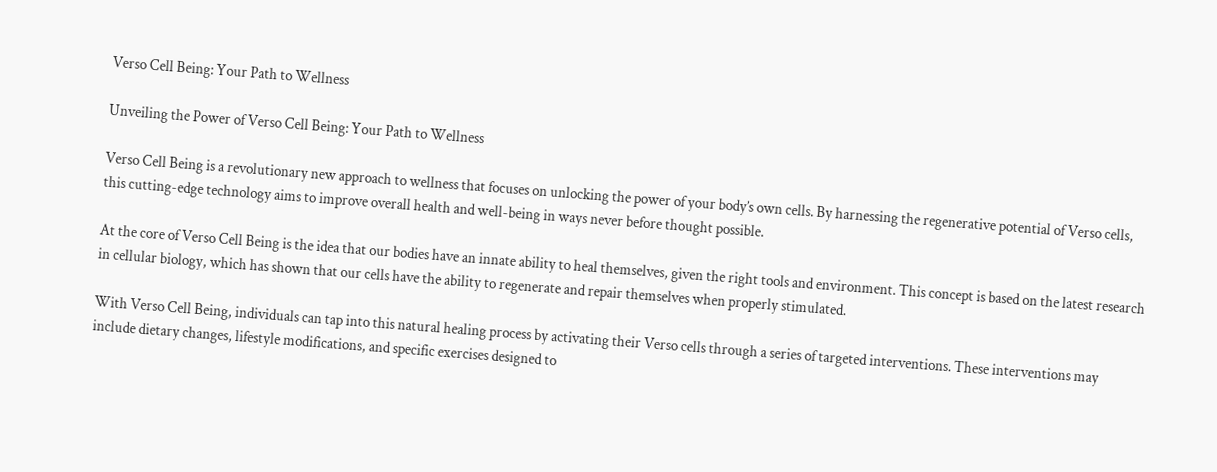Verso Cell Being: Your Path to Wellness

Unveiling the Power of Verso Cell Being: Your Path to Wellness

Verso Cell Being is a revolutionary new approach to wellness that focuses on unlocking the power of your body’s own cells. By harnessing the regenerative potential of Verso cells, this cutting-edge technology aims to improve overall health and well-being in ways never before thought possible.

At the core of Verso Cell Being is the idea that our bodies have an innate ability to heal themselves, given the right tools and environment. This concept is based on the latest research in cellular biology, which has shown that our cells have the ability to regenerate and repair themselves when properly stimulated.

With Verso Cell Being, individuals can tap into this natural healing process by activating their Verso cells through a series of targeted interventions. These interventions may include dietary changes, lifestyle modifications, and specific exercises designed to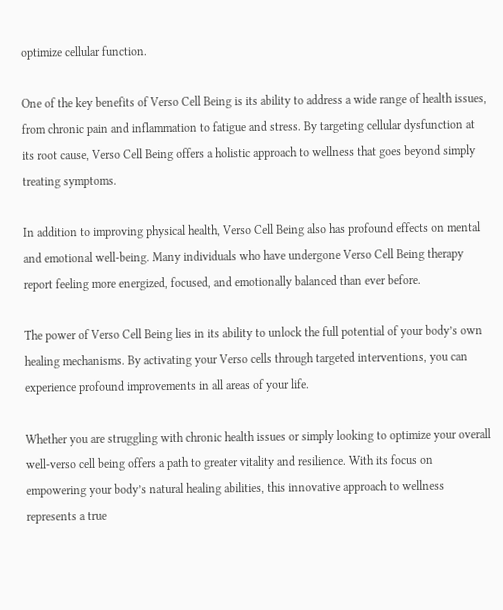optimize cellular function.

One of the key benefits of Verso Cell Being is its ability to address a wide range of health issues, from chronic pain and inflammation to fatigue and stress. By targeting cellular dysfunction at its root cause, Verso Cell Being offers a holistic approach to wellness that goes beyond simply treating symptoms.

In addition to improving physical health, Verso Cell Being also has profound effects on mental and emotional well-being. Many individuals who have undergone Verso Cell Being therapy report feeling more energized, focused, and emotionally balanced than ever before.

The power of Verso Cell Being lies in its ability to unlock the full potential of your body’s own healing mechanisms. By activating your Verso cells through targeted interventions, you can experience profound improvements in all areas of your life.

Whether you are struggling with chronic health issues or simply looking to optimize your overall well-verso cell being offers a path to greater vitality and resilience. With its focus on empowering your body’s natural healing abilities, this innovative approach to wellness represents a true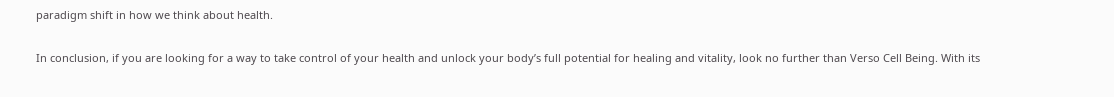paradigm shift in how we think about health.

In conclusion, if you are looking for a way to take control of your health and unlock your body’s full potential for healing and vitality, look no further than Verso Cell Being. With its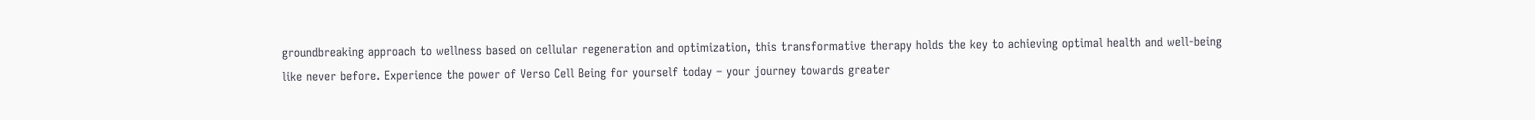groundbreaking approach to wellness based on cellular regeneration and optimization, this transformative therapy holds the key to achieving optimal health and well-being like never before. Experience the power of Verso Cell Being for yourself today – your journey towards greater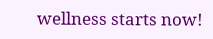wellness starts now!